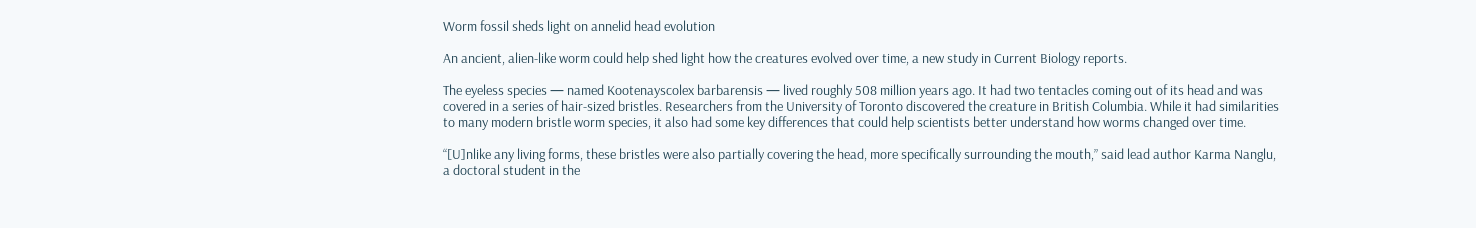Worm fossil sheds light on annelid head evolution

An ancient, alien-like worm could help shed light how the creatures evolved over time, a new study in Current Biology reports.

The eyeless species — named Kootenayscolex barbarensis — lived roughly 508 million years ago. It had two tentacles coming out of its head and was covered in a series of hair-sized bristles. Researchers from the University of Toronto discovered the creature in British Columbia. While it had similarities to many modern bristle worm species, it also had some key differences that could help scientists better understand how worms changed over time.

“[U]nlike any living forms, these bristles were also partially covering the head, more specifically surrounding the mouth,” said lead author Karma Nanglu, a doctoral student in the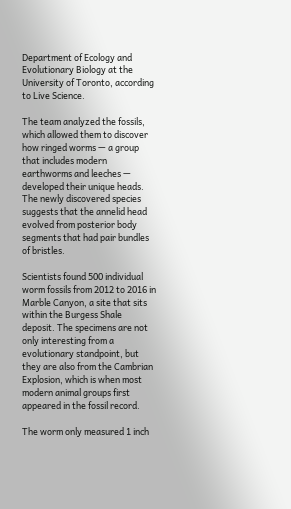Department of Ecology and Evolutionary Biology at the University of Toronto, according to Live Science.

The team analyzed the fossils, which allowed them to discover how ringed worms — a group that includes modern earthworms and leeches — developed their unique heads. The newly discovered species suggests that the annelid head evolved from posterior body segments that had pair bundles of bristles.

Scientists found 500 individual worm fossils from 2012 to 2016 in Marble Canyon, a site that sits within the Burgess Shale deposit. The specimens are not only interesting from a evolutionary standpoint, but they are also from the Cambrian Explosion, which is when most modern animal groups first appeared in the fossil record.

The worm only measured 1 inch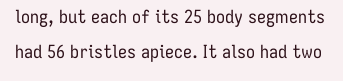long, but each of its 25 body segments had 56 bristles apiece. It also had two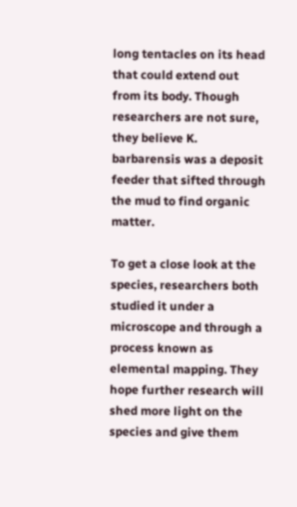long tentacles on its head that could extend out from its body. Though researchers are not sure, they believe K. barbarensis was a deposit feeder that sifted through the mud to find organic matter.

To get a close look at the species, researchers both studied it under a microscope and through a process known as elemental mapping. They hope further research will shed more light on the species and give them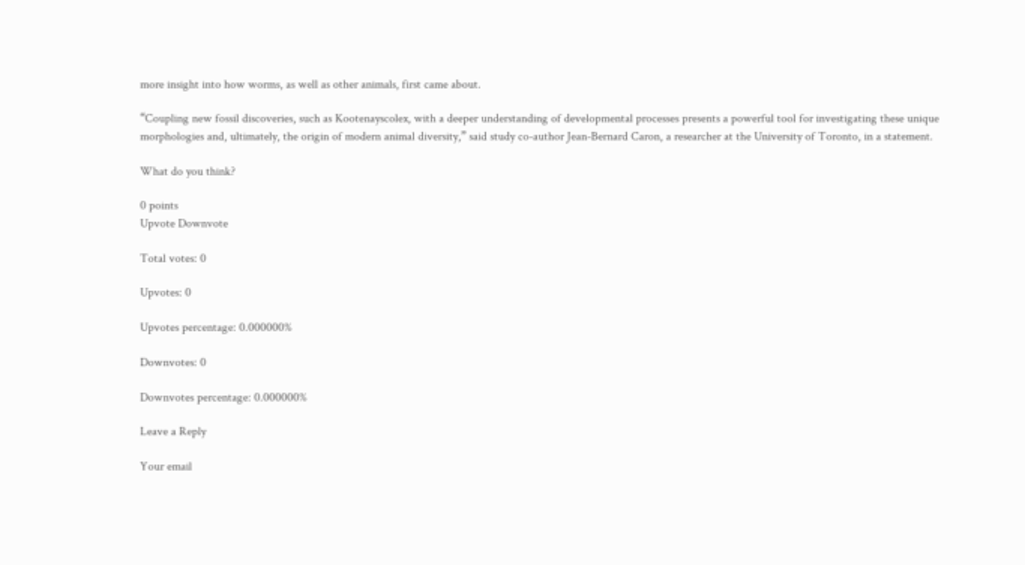more insight into how worms, as well as other animals, first came about.

“Coupling new fossil discoveries, such as Kootenayscolex, with a deeper understanding of developmental processes presents a powerful tool for investigating these unique morphologies and, ultimately, the origin of modern animal diversity,” said study co-author Jean-Bernard Caron, a researcher at the University of Toronto, in a statement.

What do you think?

0 points
Upvote Downvote

Total votes: 0

Upvotes: 0

Upvotes percentage: 0.000000%

Downvotes: 0

Downvotes percentage: 0.000000%

Leave a Reply

Your email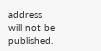address will not be published.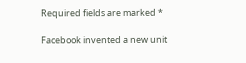Required fields are marked *

Facebook invented a new unit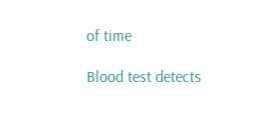of time

Blood test detects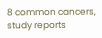8 common cancers, study reports